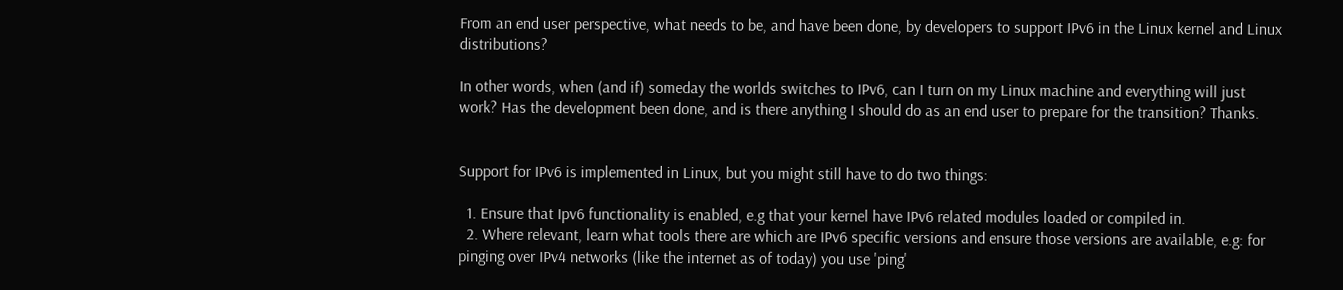From an end user perspective, what needs to be, and have been done, by developers to support IPv6 in the Linux kernel and Linux distributions?

In other words, when (and if) someday the worlds switches to IPv6, can I turn on my Linux machine and everything will just work? Has the development been done, and is there anything I should do as an end user to prepare for the transition? Thanks.


Support for IPv6 is implemented in Linux, but you might still have to do two things:

  1. Ensure that Ipv6 functionality is enabled, e.g that your kernel have IPv6 related modules loaded or compiled in.
  2. Where relevant, learn what tools there are which are IPv6 specific versions and ensure those versions are available, e.g: for pinging over IPv4 networks (like the internet as of today) you use 'ping'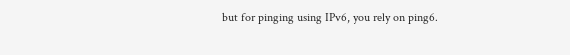but for pinging using IPv6, you rely on ping6.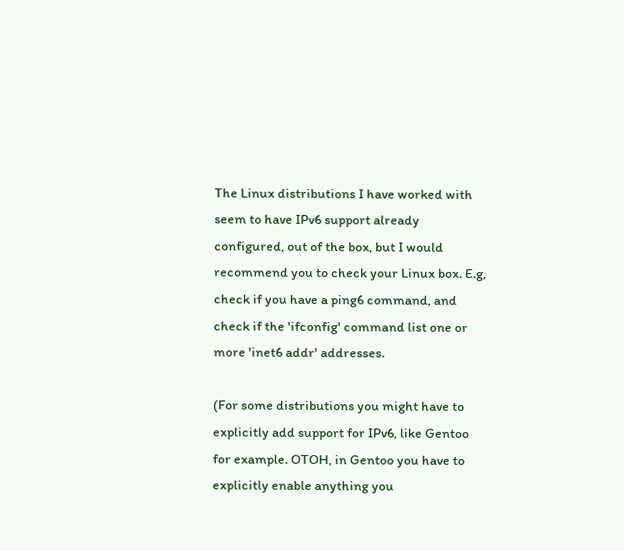The Linux distributions I have worked with seem to have IPv6 support already configured, out of the box, but I would recommend you to check your Linux box. E.g, check if you have a ping6 command, and check if the 'ifconfig' command list one or more 'inet6 addr' addresses.

(For some distributions you might have to explicitly add support for IPv6, like Gentoo for example. OTOH, in Gentoo you have to explicitly enable anything you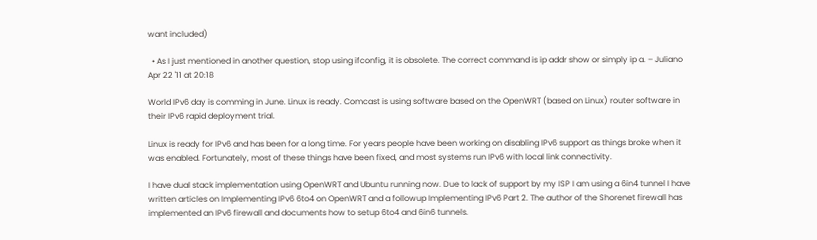want included)

  • As I just mentioned in another question, stop using ifconfig, it is obsolete. The correct command is ip addr show or simply ip a. – Juliano Apr 22 '11 at 20:18

World IPv6 day is comming in June. Linux is ready. Comcast is using software based on the OpenWRT (based on Linux) router software in their IPv6 rapid deployment trial.

Linux is ready for IPv6 and has been for a long time. For years people have been working on disabling IPv6 support as things broke when it was enabled. Fortunately, most of these things have been fixed, and most systems run IPv6 with local link connectivity.

I have dual stack implementation using OpenWRT and Ubuntu running now. Due to lack of support by my ISP I am using a 6in4 tunnel I have written articles on Implementing IPv6 6to4 on OpenWRT and a followup Implementing IPv6 Part 2. The author of the Shorenet firewall has implemented an IPv6 firewall and documents how to setup 6to4 and 6in6 tunnels.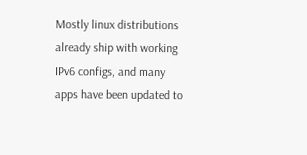Mostly linux distributions already ship with working IPv6 configs, and many apps have been updated to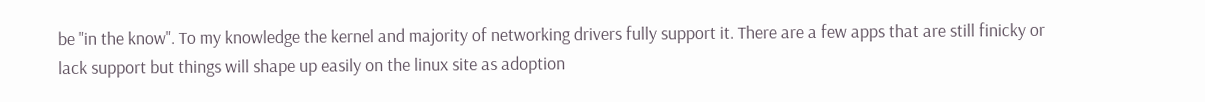be "in the know". To my knowledge the kernel and majority of networking drivers fully support it. There are a few apps that are still finicky or lack support but things will shape up easily on the linux site as adoption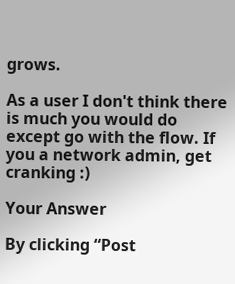grows.

As a user I don't think there is much you would do except go with the flow. If you a network admin, get cranking :)

Your Answer

By clicking “Post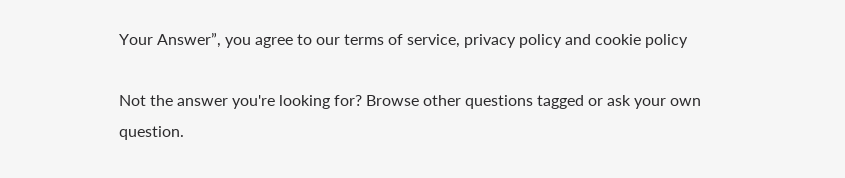Your Answer”, you agree to our terms of service, privacy policy and cookie policy

Not the answer you're looking for? Browse other questions tagged or ask your own question.